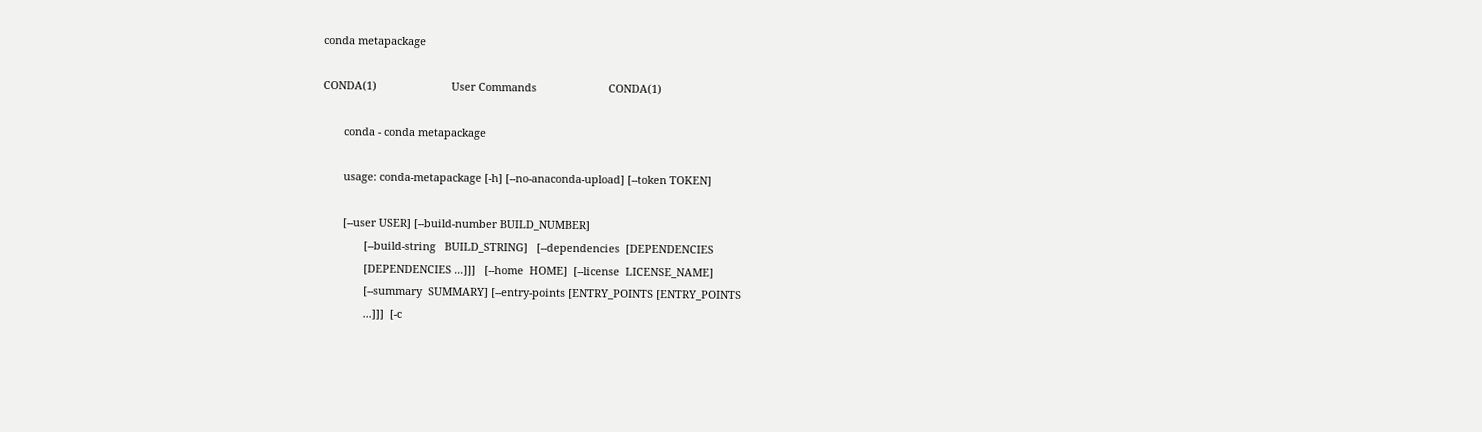conda metapackage

CONDA(1)                         User Commands                        CONDA(1)

       conda - conda metapackage

       usage: conda-metapackage [-h] [--no-anaconda-upload] [--token TOKEN]

       [--user USER] [--build-number BUILD_NUMBER]
              [--build-string   BUILD_STRING]   [--dependencies  [DEPENDENCIES
              [DEPENDENCIES ...]]]   [--home  HOME]  [--license  LICENSE_NAME]
              [--summary  SUMMARY] [--entry-points [ENTRY_POINTS [ENTRY_POINTS
              ...]]]  [-c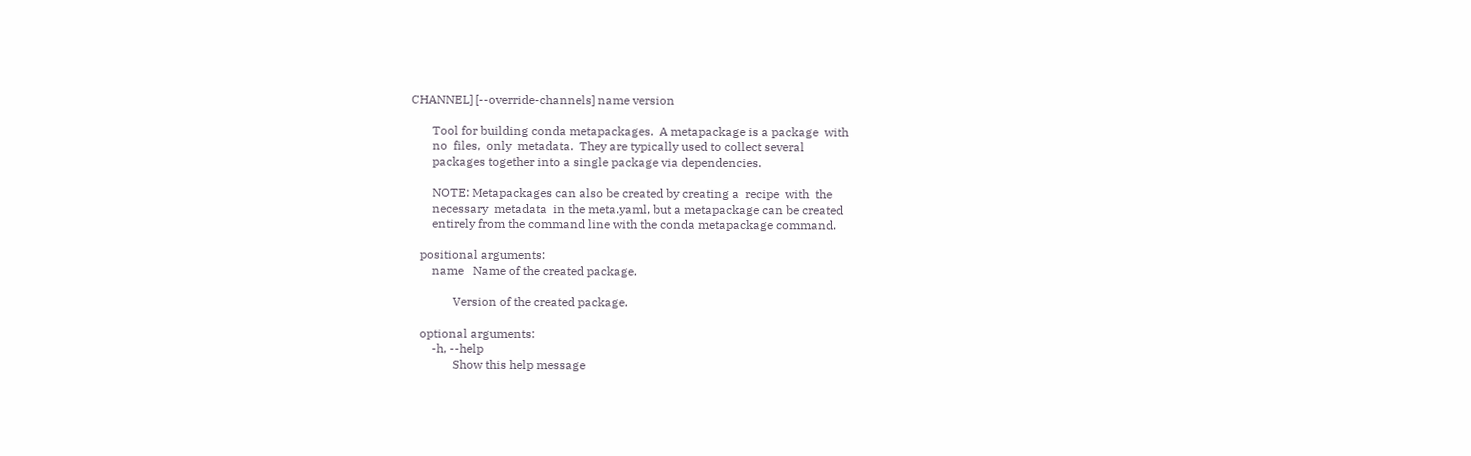CHANNEL] [--override-channels] name version

       Tool for building conda metapackages.  A metapackage is a package  with
       no  files,  only  metadata.  They are typically used to collect several
       packages together into a single package via dependencies.

       NOTE: Metapackages can also be created by creating a  recipe  with  the
       necessary  metadata  in the meta.yaml, but a metapackage can be created
       entirely from the command line with the conda metapackage command.

   positional arguments:
       name   Name of the created package.

              Version of the created package.

   optional arguments:
       -h, --help
              Show this help message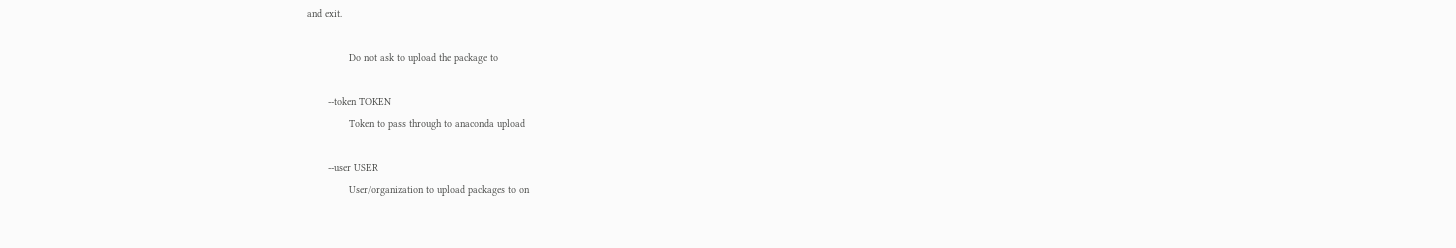and exit.

              Do not ask to upload the package to

       --token TOKEN
              Token to pass through to anaconda upload

       --user USER
              User/organization to upload packages to on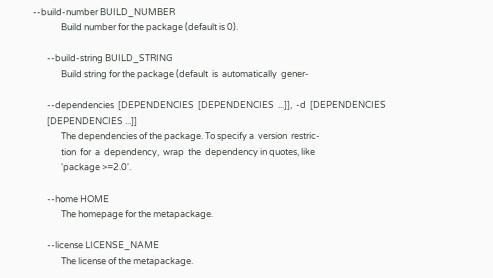--build-number BUILD_NUMBER
              Build number for the package (default is 0).

       --build-string BUILD_STRING
              Build string for the package (default  is  automatically  gener‐

       --dependencies  [DEPENDENCIES  [DEPENDENCIES  ...]],  -d  [DEPENDENCIES
       [DEPENDENCIES ...]]
              The dependencies of the package. To specify a  version  restric‐
              tion  for  a  dependency,  wrap  the  dependency in quotes, like
              'package >=2.0'.

       --home HOME
              The homepage for the metapackage.

       --license LICENSE_NAME
              The license of the metapackage.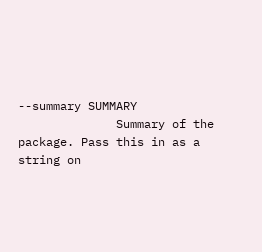--summary SUMMARY
              Summary of the package. Pass this in as a string on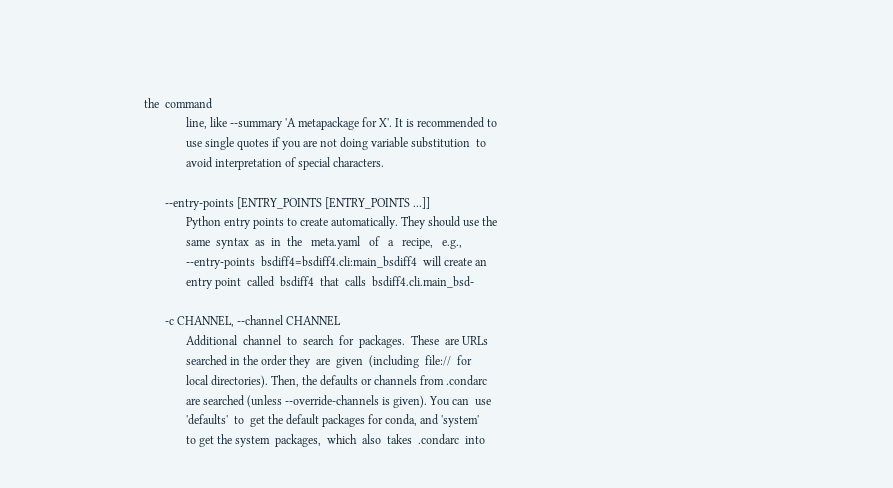the  command
              line, like --summary 'A metapackage for X'. It is recommended to
              use single quotes if you are not doing variable substitution  to
              avoid interpretation of special characters.

       --entry-points [ENTRY_POINTS [ENTRY_POINTS ...]]
              Python entry points to create automatically. They should use the
              same  syntax  as  in  the   meta.yaml   of   a   recipe,   e.g.,
              --entry-points  bsdiff4=bsdiff4.cli:main_bsdiff4  will create an
              entry point  called  bsdiff4  that  calls  bsdiff4.cli.main_bsd‐

       -c CHANNEL, --channel CHANNEL
              Additional  channel  to  search  for  packages.  These  are URLs
              searched in the order they  are  given  (including  file://  for
              local directories). Then, the defaults or channels from .condarc
              are searched (unless --override-channels is given). You can  use
              'defaults'  to  get the default packages for conda, and 'system'
              to get the system  packages,  which  also  takes  .condarc  into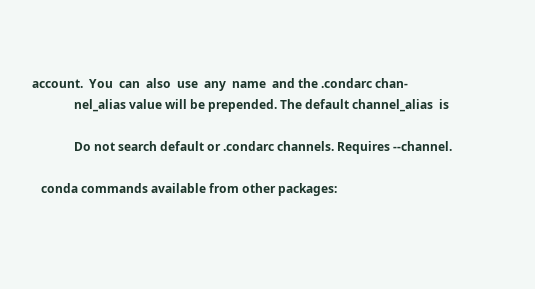account.  You  can  also  use  any  name  and the .condarc chan‐
              nel_alias value will be prepended. The default channel_alias  is

              Do not search default or .condarc channels. Requires --channel.

   conda commands available from other packages: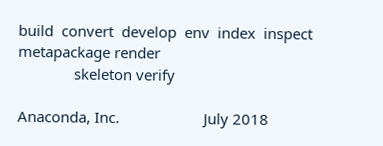build  convert  develop  env  index  inspect  metapackage render
              skeleton verify

Anaconda, Inc.                     July 2018